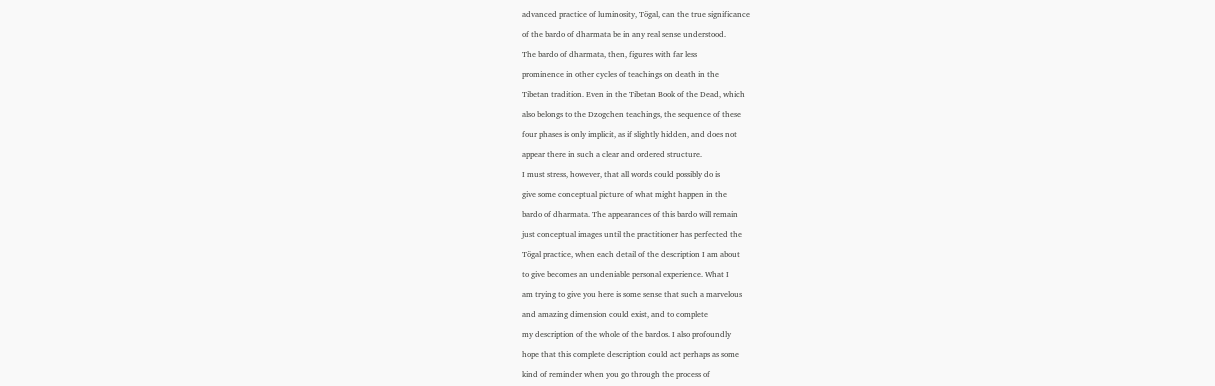advanced practice of luminosity, Tögal, can the true significance

of the bardo of dharmata be in any real sense understood.

The bardo of dharmata, then, figures with far less

prominence in other cycles of teachings on death in the

Tibetan tradition. Even in the Tibetan Book of the Dead, which

also belongs to the Dzogchen teachings, the sequence of these

four phases is only implicit, as if slightly hidden, and does not

appear there in such a clear and ordered structure.

I must stress, however, that all words could possibly do is

give some conceptual picture of what might happen in the

bardo of dharmata. The appearances of this bardo will remain

just conceptual images until the practitioner has perfected the

Tögal practice, when each detail of the description I am about

to give becomes an undeniable personal experience. What I

am trying to give you here is some sense that such a marvelous

and amazing dimension could exist, and to complete

my description of the whole of the bardos. I also profoundly

hope that this complete description could act perhaps as some

kind of reminder when you go through the process of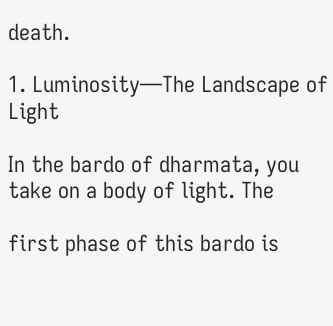death.

1. Luminosity—The Landscape of Light

In the bardo of dharmata, you take on a body of light. The

first phase of this bardo is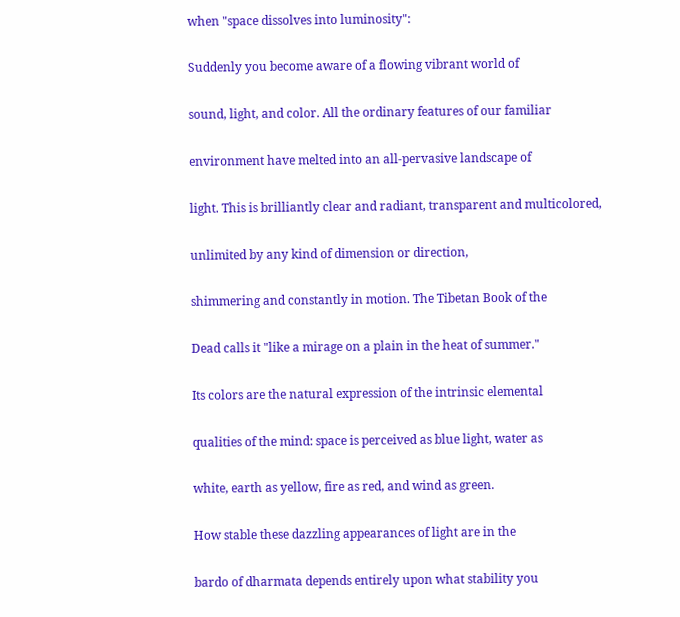when "space dissolves into luminosity":

Suddenly you become aware of a flowing vibrant world of

sound, light, and color. All the ordinary features of our familiar

environment have melted into an all-pervasive landscape of

light. This is brilliantly clear and radiant, transparent and multicolored,

unlimited by any kind of dimension or direction,

shimmering and constantly in motion. The Tibetan Book of the

Dead calls it "like a mirage on a plain in the heat of summer."

Its colors are the natural expression of the intrinsic elemental

qualities of the mind: space is perceived as blue light, water as

white, earth as yellow, fire as red, and wind as green.

How stable these dazzling appearances of light are in the

bardo of dharmata depends entirely upon what stability you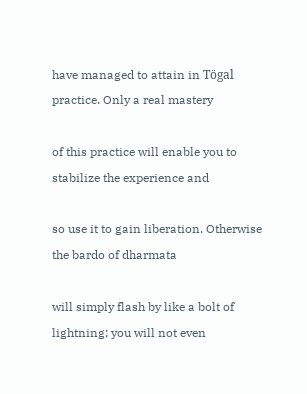have managed to attain in Tögal practice. Only a real mastery

of this practice will enable you to stabilize the experience and

so use it to gain liberation. Otherwise the bardo of dharmata

will simply flash by like a bolt of lightning; you will not even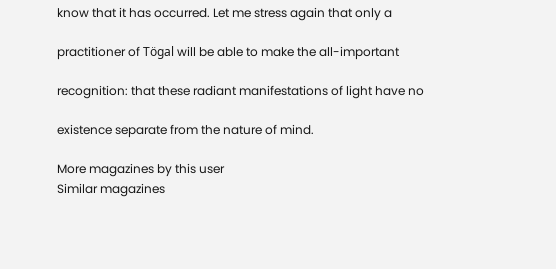know that it has occurred. Let me stress again that only a

practitioner of Tögal will be able to make the all-important

recognition: that these radiant manifestations of light have no

existence separate from the nature of mind.

More magazines by this user
Similar magazines